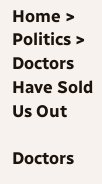Home > Politics > Doctors Have Sold Us Out

Doctors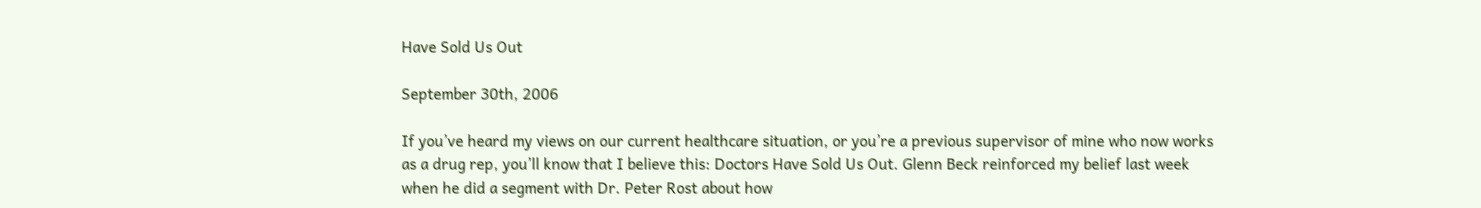Have Sold Us Out

September 30th, 2006

If you’ve heard my views on our current healthcare situation, or you’re a previous supervisor of mine who now works as a drug rep, you’ll know that I believe this: Doctors Have Sold Us Out. Glenn Beck reinforced my belief last week when he did a segment with Dr. Peter Rost about how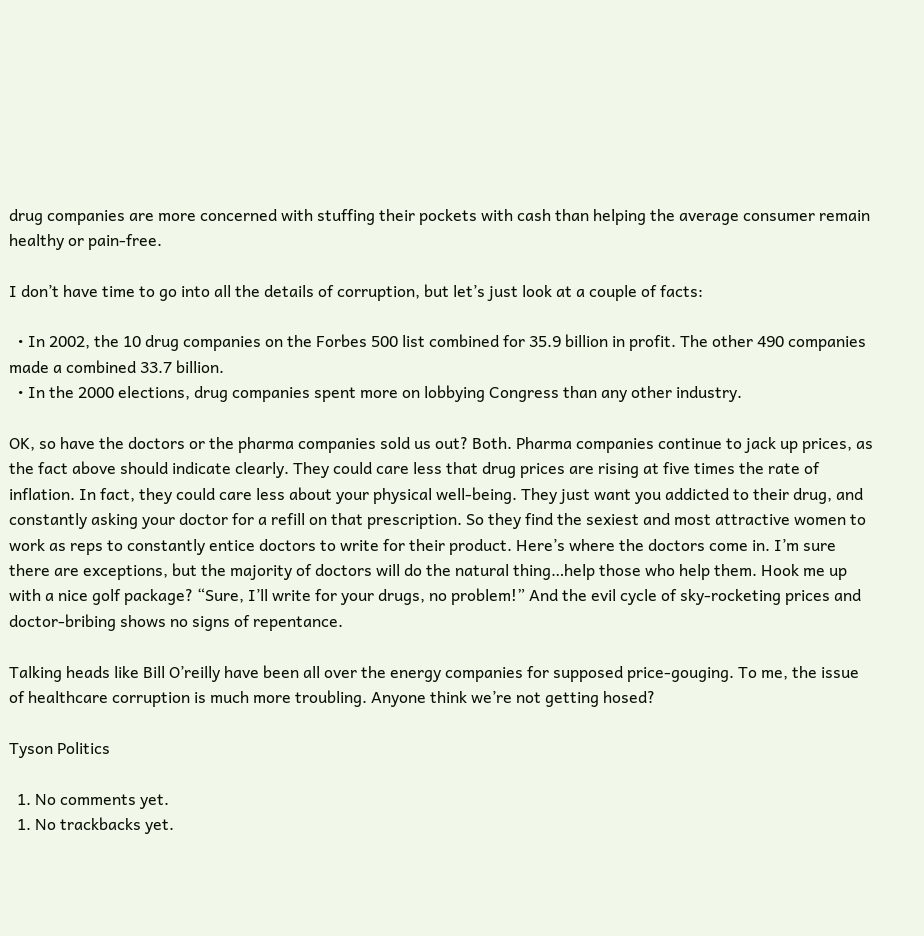drug companies are more concerned with stuffing their pockets with cash than helping the average consumer remain healthy or pain-free.

I don’t have time to go into all the details of corruption, but let’s just look at a couple of facts:

  • In 2002, the 10 drug companies on the Forbes 500 list combined for 35.9 billion in profit. The other 490 companies made a combined 33.7 billion.
  • In the 2000 elections, drug companies spent more on lobbying Congress than any other industry.

OK, so have the doctors or the pharma companies sold us out? Both. Pharma companies continue to jack up prices, as the fact above should indicate clearly. They could care less that drug prices are rising at five times the rate of inflation. In fact, they could care less about your physical well-being. They just want you addicted to their drug, and constantly asking your doctor for a refill on that prescription. So they find the sexiest and most attractive women to work as reps to constantly entice doctors to write for their product. Here’s where the doctors come in. I’m sure there are exceptions, but the majority of doctors will do the natural thing…help those who help them. Hook me up with a nice golf package? “Sure, I’ll write for your drugs, no problem!” And the evil cycle of sky-rocketing prices and doctor-bribing shows no signs of repentance.

Talking heads like Bill O’reilly have been all over the energy companies for supposed price-gouging. To me, the issue of healthcare corruption is much more troubling. Anyone think we’re not getting hosed?

Tyson Politics

  1. No comments yet.
  1. No trackbacks yet.